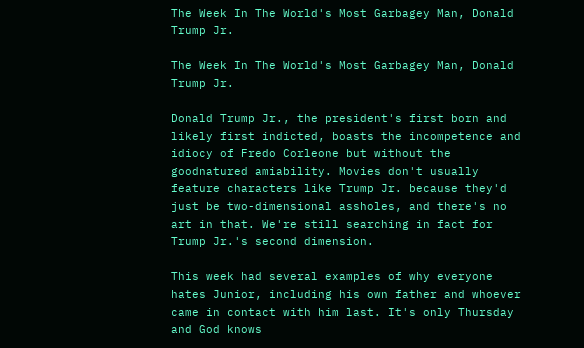The Week In The World's Most Garbagey Man, Donald Trump Jr.

The Week In The World's Most Garbagey Man, Donald Trump Jr.

Donald Trump Jr., the president's first born and likely first indicted, boasts the incompetence and idiocy of Fredo Corleone but without the goodnatured amiability. Movies don't usually feature characters like Trump Jr. because they'd just be two-dimensional assholes, and there's no art in that. We're still searching in fact for Trump Jr.'s second dimension.

This week had several examples of why everyone hates Junior, including his own father and whoever came in contact with him last. It's only Thursday and God knows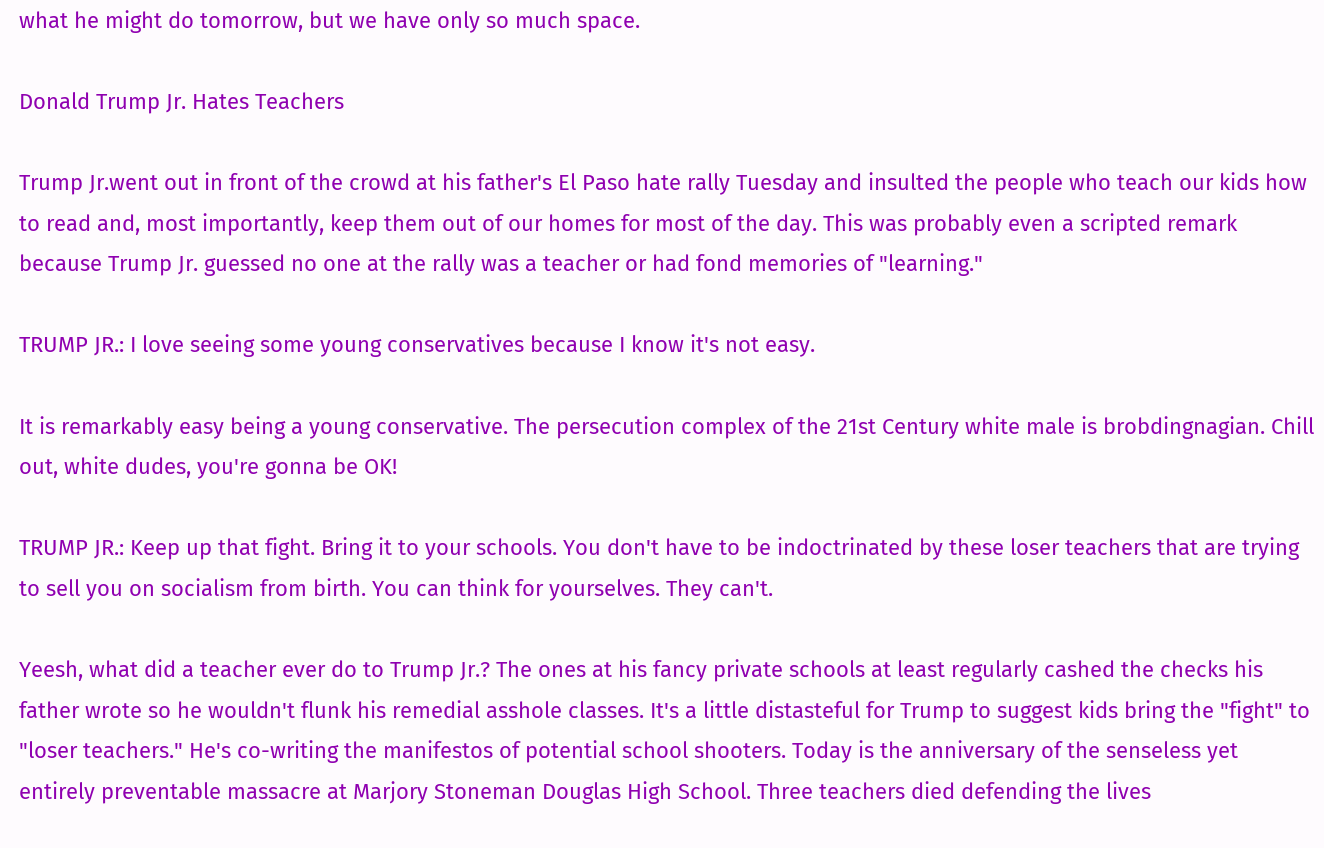what he might do tomorrow, but we have only so much space.

Donald Trump Jr. Hates Teachers

Trump Jr.went out in front of the crowd at his father's El Paso hate rally Tuesday and insulted the people who teach our kids how to read and, most importantly, keep them out of our homes for most of the day. This was probably even a scripted remark because Trump Jr. guessed no one at the rally was a teacher or had fond memories of "learning."

TRUMP JR.: I love seeing some young conservatives because I know it's not easy.

It is remarkably easy being a young conservative. The persecution complex of the 21st Century white male is brobdingnagian. Chill out, white dudes, you're gonna be OK!

TRUMP JR.: Keep up that fight. Bring it to your schools. You don't have to be indoctrinated by these loser teachers that are trying to sell you on socialism from birth. You can think for yourselves. They can't.

Yeesh, what did a teacher ever do to Trump Jr.? The ones at his fancy private schools at least regularly cashed the checks his father wrote so he wouldn't flunk his remedial asshole classes. It's a little distasteful for Trump to suggest kids bring the "fight" to "loser teachers." He's co-writing the manifestos of potential school shooters. Today is the anniversary of the senseless yet entirely preventable massacre at Marjory Stoneman Douglas High School. Three teachers died defending the lives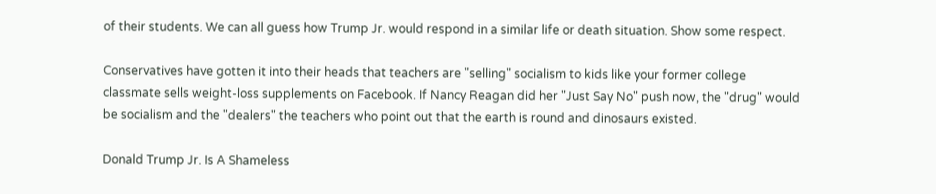of their students. We can all guess how Trump Jr. would respond in a similar life or death situation. Show some respect.

Conservatives have gotten it into their heads that teachers are "selling" socialism to kids like your former college classmate sells weight-loss supplements on Facebook. If Nancy Reagan did her "Just Say No" push now, the "drug" would be socialism and the "dealers" the teachers who point out that the earth is round and dinosaurs existed.

Donald Trump Jr. Is A Shameless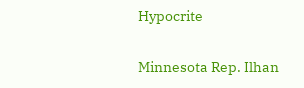Hypocrite

Minnesota Rep. Ilhan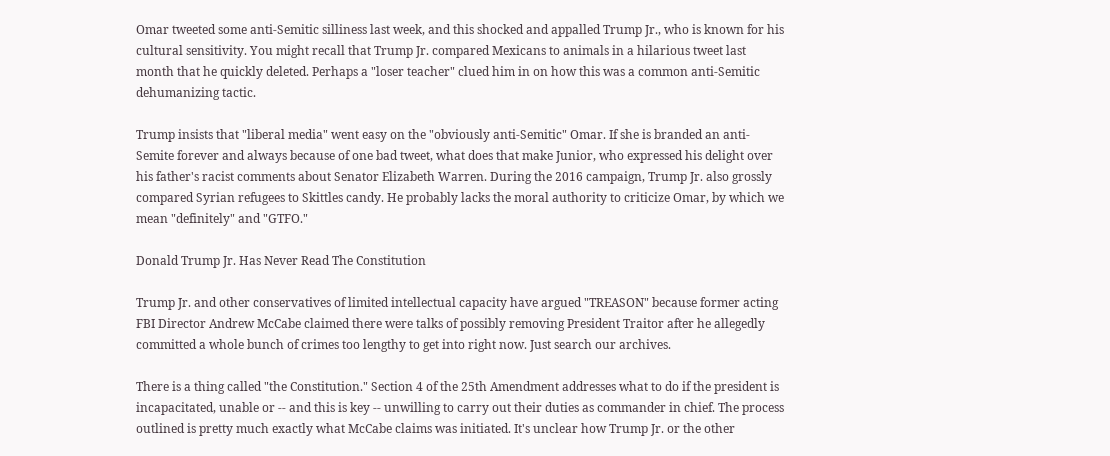Omar tweeted some anti-Semitic silliness last week, and this shocked and appalled Trump Jr., who is known for his cultural sensitivity. You might recall that Trump Jr. compared Mexicans to animals in a hilarious tweet last month that he quickly deleted. Perhaps a "loser teacher" clued him in on how this was a common anti-Semitic dehumanizing tactic.

Trump insists that "liberal media" went easy on the "obviously anti-Semitic" Omar. If she is branded an anti-Semite forever and always because of one bad tweet, what does that make Junior, who expressed his delight over his father's racist comments about Senator Elizabeth Warren. During the 2016 campaign, Trump Jr. also grossly compared Syrian refugees to Skittles candy. He probably lacks the moral authority to criticize Omar, by which we mean "definitely" and "GTFO."

Donald Trump Jr. Has Never Read The Constitution

Trump Jr. and other conservatives of limited intellectual capacity have argued "TREASON" because former acting FBI Director Andrew McCabe claimed there were talks of possibly removing President Traitor after he allegedly committed a whole bunch of crimes too lengthy to get into right now. Just search our archives.

There is a thing called "the Constitution." Section 4 of the 25th Amendment addresses what to do if the president is incapacitated, unable or -- and this is key -- unwilling to carry out their duties as commander in chief. The process outlined is pretty much exactly what McCabe claims was initiated. It's unclear how Trump Jr. or the other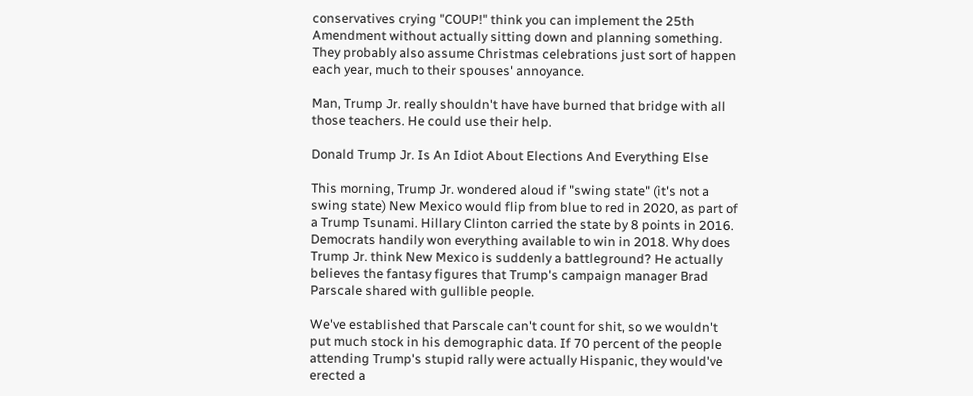conservatives crying "COUP!" think you can implement the 25th Amendment without actually sitting down and planning something. They probably also assume Christmas celebrations just sort of happen each year, much to their spouses' annoyance.

Man, Trump Jr. really shouldn't have have burned that bridge with all those teachers. He could use their help.

Donald Trump Jr. Is An Idiot About Elections And Everything Else

This morning, Trump Jr. wondered aloud if "swing state" (it's not a swing state) New Mexico would flip from blue to red in 2020, as part of a Trump Tsunami. Hillary Clinton carried the state by 8 points in 2016. Democrats handily won everything available to win in 2018. Why does Trump Jr. think New Mexico is suddenly a battleground? He actually believes the fantasy figures that Trump's campaign manager Brad Parscale shared with gullible people.

We've established that Parscale can't count for shit, so we wouldn't put much stock in his demographic data. If 70 percent of the people attending Trump's stupid rally were actually Hispanic, they would've erected a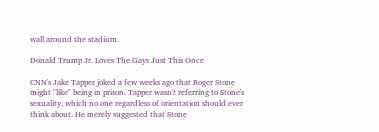wall around the stadium.

Donald Trump Jr. Loves The Gays Just This Once

CNN's Jake Tapper joked a few weeks ago that Roger Stone might "like" being in prison. Tapper wasn't referring to Stone's sexuality, which no one regardless of orientation should ever think about. He merely suggested that Stone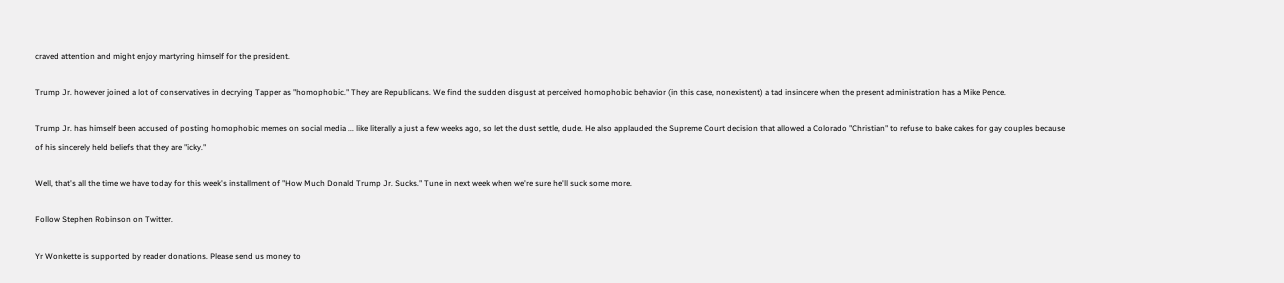craved attention and might enjoy martyring himself for the president.

Trump Jr. however joined a lot of conservatives in decrying Tapper as "homophobic." They are Republicans. We find the sudden disgust at perceived homophobic behavior (in this case, nonexistent) a tad insincere when the present administration has a Mike Pence.

Trump Jr. has himself been accused of posting homophobic memes on social media ... like literally a just a few weeks ago, so let the dust settle, dude. He also applauded the Supreme Court decision that allowed a Colorado "Christian" to refuse to bake cakes for gay couples because of his sincerely held beliefs that they are "icky."

Well, that's all the time we have today for this week's installment of "How Much Donald Trump Jr. Sucks." Tune in next week when we're sure he'll suck some more.

Follow Stephen Robinson on Twitter.

Yr Wonkette is supported by reader donations. Please send us money to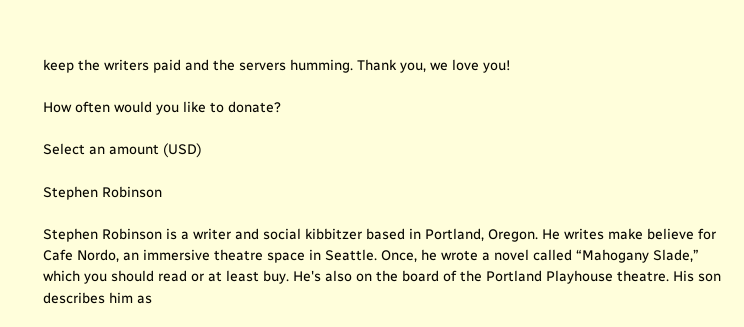keep the writers paid and the servers humming. Thank you, we love you!

How often would you like to donate?

Select an amount (USD)

Stephen Robinson

Stephen Robinson is a writer and social kibbitzer based in Portland, Oregon. He writes make believe for Cafe Nordo, an immersive theatre space in Seattle. Once, he wrote a novel called “Mahogany Slade,” which you should read or at least buy. He's also on the board of the Portland Playhouse theatre. His son describes him as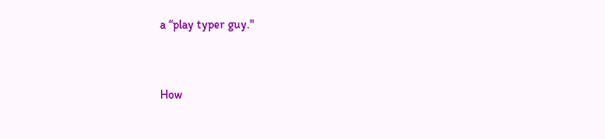a “play typer guy."


How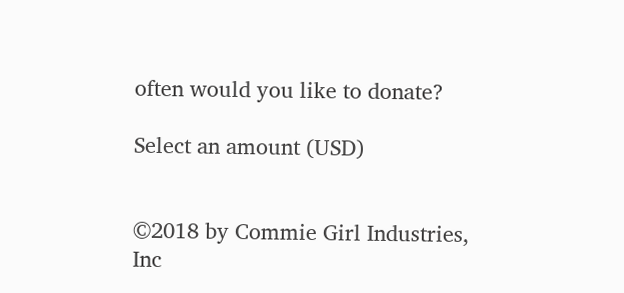often would you like to donate?

Select an amount (USD)


©2018 by Commie Girl Industries, Inc